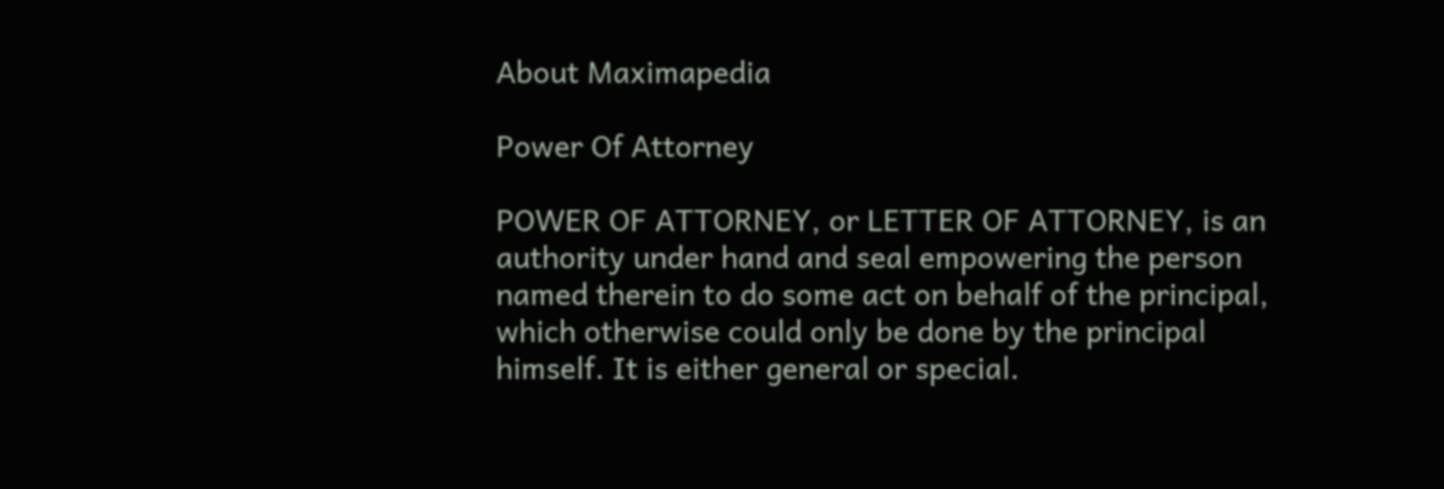About Maximapedia

Power Of Attorney

POWER OF ATTORNEY, or LETTER OF ATTORNEY, is an authority under hand and seal empowering the person named therein to do some act on behalf of the principal, which otherwise could only be done by the principal himself. It is either general or special.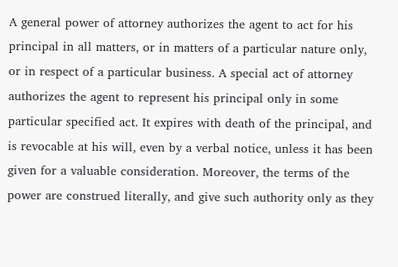A general power of attorney authorizes the agent to act for his principal in all matters, or in matters of a particular nature only, or in respect of a particular business. A special act of attorney authorizes the agent to represent his principal only in some particular specified act. It expires with death of the principal, and is revocable at his will, even by a verbal notice, unless it has been given for a valuable consideration. Moreover, the terms of the power are construed literally, and give such authority only as they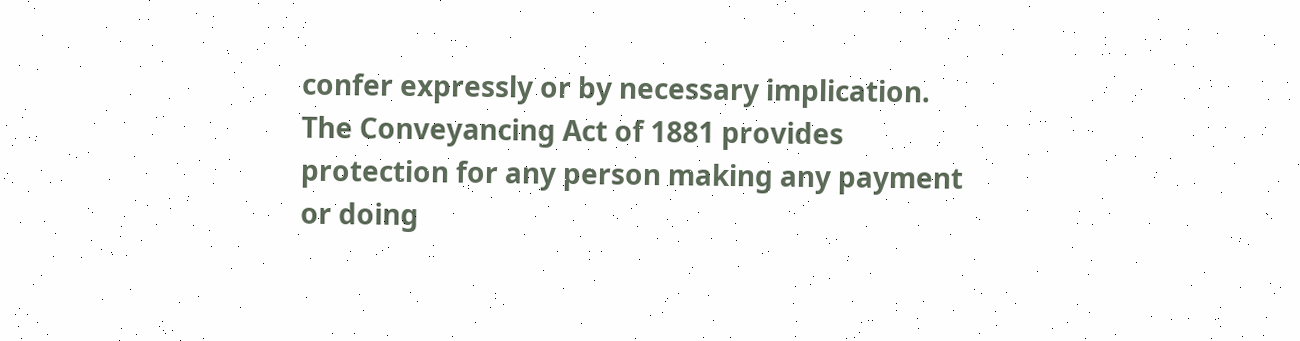confer expressly or by necessary implication. The Conveyancing Act of 1881 provides protection for any person making any payment or doing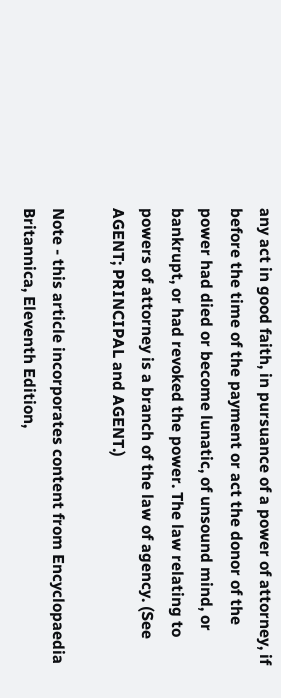any act in good faith, in pursuance of a power of attorney, if before the time of the payment or act the donor of the power had died or become lunatic, of unsound mind, or bankrupt, or had revoked the power. The law relating to powers of attorney is a branch of the law of agency. (See AGENT; PRINCIPAL and AGENT.)

Note - this article incorporates content from Encyclopaedia Britannica, Eleventh Edition,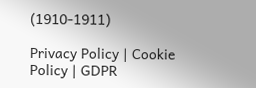(1910-1911)

Privacy Policy | Cookie Policy | GDPR